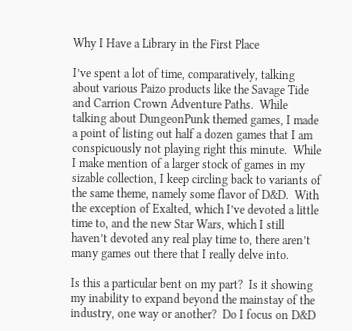Why I Have a Library in the First Place

I’ve spent a lot of time, comparatively, talking about various Paizo products like the Savage Tide and Carrion Crown Adventure Paths.  While talking about DungeonPunk themed games, I made a point of listing out half a dozen games that I am conspicuously not playing right this minute.  While I make mention of a larger stock of games in my sizable collection, I keep circling back to variants of the same theme, namely some flavor of D&D.  With the exception of Exalted, which I’ve devoted a little time to, and the new Star Wars, which I still haven’t devoted any real play time to, there aren’t many games out there that I really delve into.

Is this a particular bent on my part?  Is it showing my inability to expand beyond the mainstay of the industry, one way or another?  Do I focus on D&D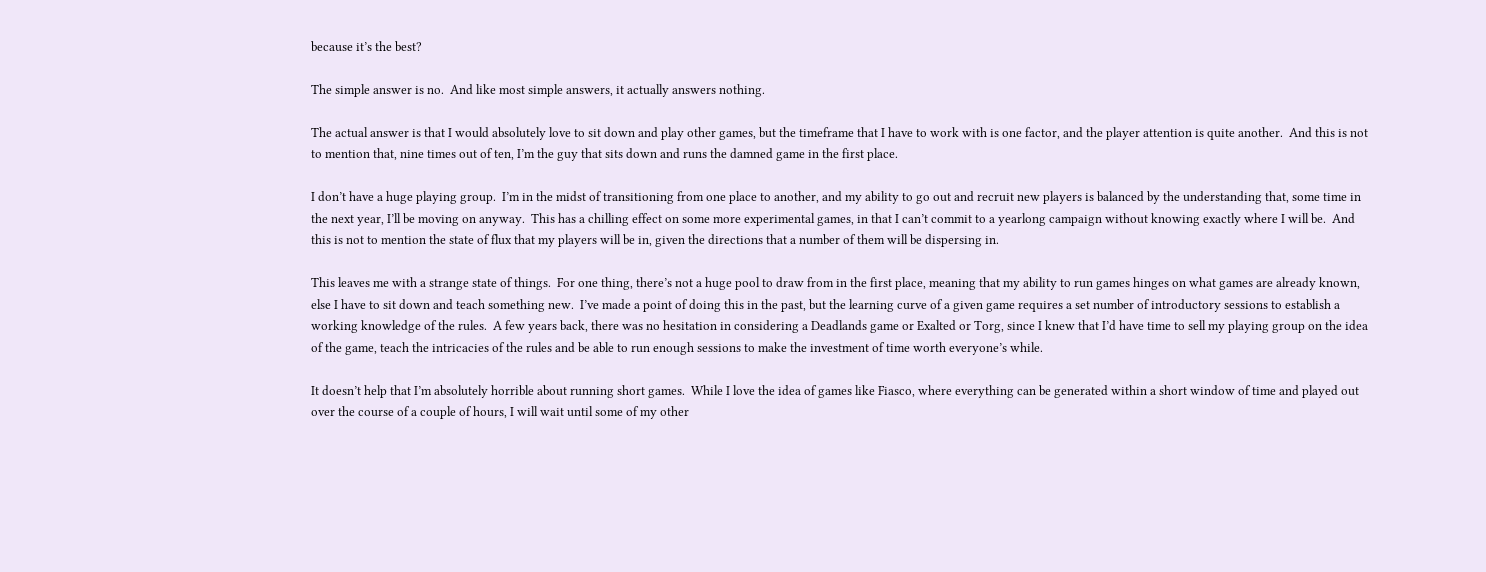because it’s the best?

The simple answer is no.  And like most simple answers, it actually answers nothing.

The actual answer is that I would absolutely love to sit down and play other games, but the timeframe that I have to work with is one factor, and the player attention is quite another.  And this is not to mention that, nine times out of ten, I’m the guy that sits down and runs the damned game in the first place.

I don’t have a huge playing group.  I’m in the midst of transitioning from one place to another, and my ability to go out and recruit new players is balanced by the understanding that, some time in the next year, I’ll be moving on anyway.  This has a chilling effect on some more experimental games, in that I can’t commit to a yearlong campaign without knowing exactly where I will be.  And this is not to mention the state of flux that my players will be in, given the directions that a number of them will be dispersing in.

This leaves me with a strange state of things.  For one thing, there’s not a huge pool to draw from in the first place, meaning that my ability to run games hinges on what games are already known, else I have to sit down and teach something new.  I’ve made a point of doing this in the past, but the learning curve of a given game requires a set number of introductory sessions to establish a working knowledge of the rules.  A few years back, there was no hesitation in considering a Deadlands game or Exalted or Torg, since I knew that I’d have time to sell my playing group on the idea of the game, teach the intricacies of the rules and be able to run enough sessions to make the investment of time worth everyone’s while.

It doesn’t help that I’m absolutely horrible about running short games.  While I love the idea of games like Fiasco, where everything can be generated within a short window of time and played out over the course of a couple of hours, I will wait until some of my other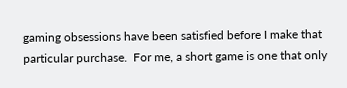gaming obsessions have been satisfied before I make that particular purchase.  For me, a short game is one that only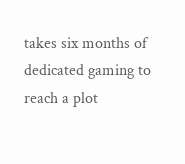takes six months of dedicated gaming to reach a plot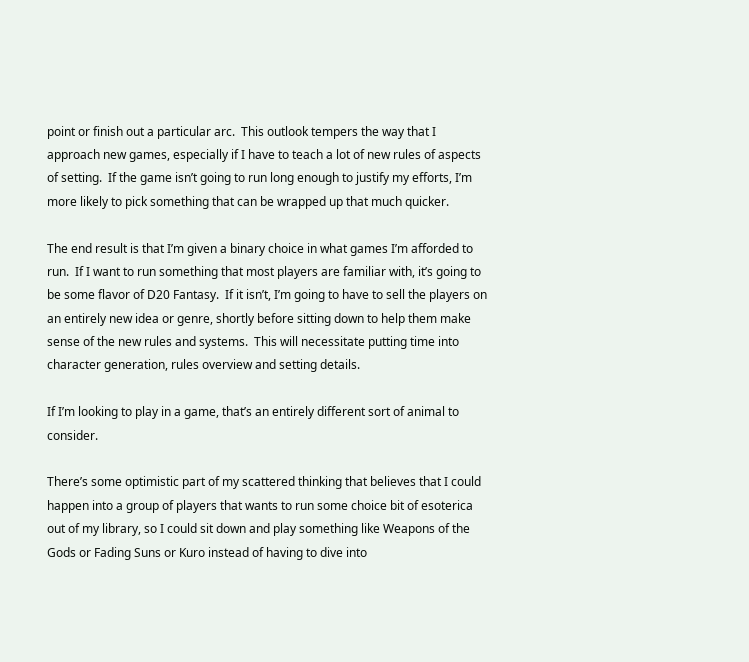point or finish out a particular arc.  This outlook tempers the way that I approach new games, especially if I have to teach a lot of new rules of aspects of setting.  If the game isn’t going to run long enough to justify my efforts, I’m more likely to pick something that can be wrapped up that much quicker.

The end result is that I’m given a binary choice in what games I’m afforded to run.  If I want to run something that most players are familiar with, it’s going to be some flavor of D20 Fantasy.  If it isn’t, I’m going to have to sell the players on an entirely new idea or genre, shortly before sitting down to help them make sense of the new rules and systems.  This will necessitate putting time into character generation, rules overview and setting details.

If I’m looking to play in a game, that’s an entirely different sort of animal to consider.

There’s some optimistic part of my scattered thinking that believes that I could happen into a group of players that wants to run some choice bit of esoterica out of my library, so I could sit down and play something like Weapons of the Gods or Fading Suns or Kuro instead of having to dive into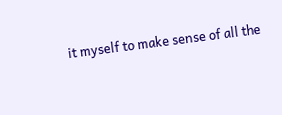it myself to make sense of all the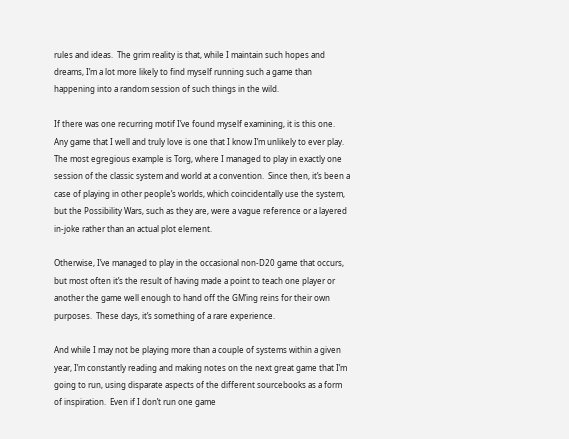rules and ideas.  The grim reality is that, while I maintain such hopes and dreams, I’m a lot more likely to find myself running such a game than happening into a random session of such things in the wild.

If there was one recurring motif I’ve found myself examining, it is this one.  Any game that I well and truly love is one that I know I’m unlikely to ever play.  The most egregious example is Torg, where I managed to play in exactly one session of the classic system and world at a convention.  Since then, it’s been a case of playing in other people’s worlds, which coincidentally use the system, but the Possibility Wars, such as they are, were a vague reference or a layered in-joke rather than an actual plot element.

Otherwise, I’ve managed to play in the occasional non-D20 game that occurs, but most often it’s the result of having made a point to teach one player or another the game well enough to hand off the GM’ing reins for their own purposes.  These days, it’s something of a rare experience.

And while I may not be playing more than a couple of systems within a given year, I’m constantly reading and making notes on the next great game that I’m going to run, using disparate aspects of the different sourcebooks as a form of inspiration.  Even if I don’t run one game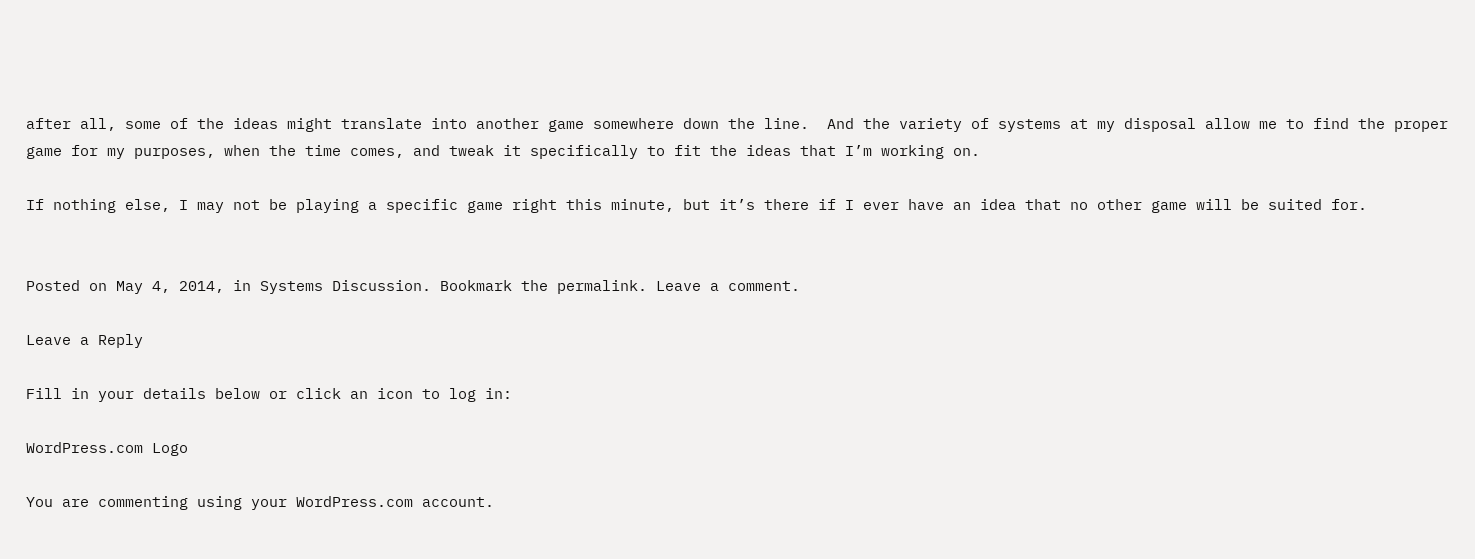after all, some of the ideas might translate into another game somewhere down the line.  And the variety of systems at my disposal allow me to find the proper game for my purposes, when the time comes, and tweak it specifically to fit the ideas that I’m working on.

If nothing else, I may not be playing a specific game right this minute, but it’s there if I ever have an idea that no other game will be suited for.


Posted on May 4, 2014, in Systems Discussion. Bookmark the permalink. Leave a comment.

Leave a Reply

Fill in your details below or click an icon to log in:

WordPress.com Logo

You are commenting using your WordPress.com account.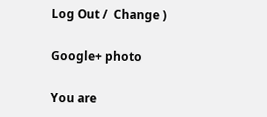Log Out /  Change )

Google+ photo

You are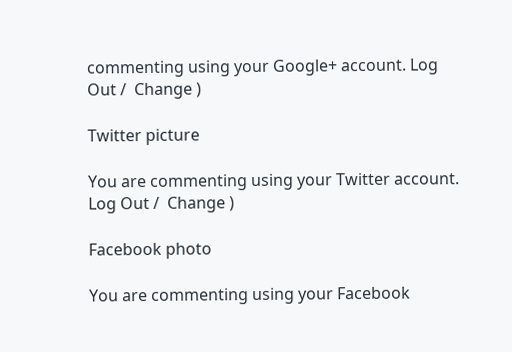commenting using your Google+ account. Log Out /  Change )

Twitter picture

You are commenting using your Twitter account. Log Out /  Change )

Facebook photo

You are commenting using your Facebook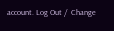account. Log Out /  Change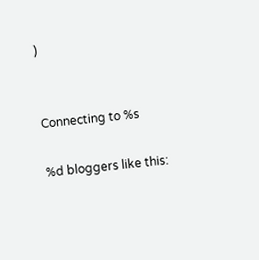)


Connecting to %s

%d bloggers like this: